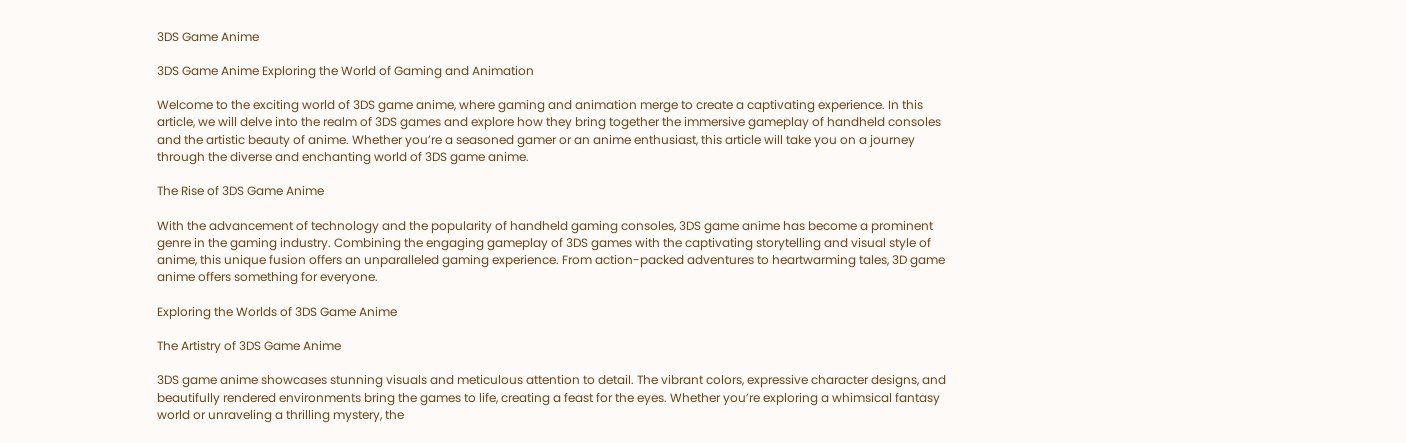3DS Game Anime

3DS Game Anime Exploring the World of Gaming and Animation

Welcome to the exciting world of 3DS game anime, where gaming and animation merge to create a captivating experience. In this article, we will delve into the realm of 3DS games and explore how they bring together the immersive gameplay of handheld consoles and the artistic beauty of anime. Whether you’re a seasoned gamer or an anime enthusiast, this article will take you on a journey through the diverse and enchanting world of 3DS game anime.

The Rise of 3DS Game Anime

With the advancement of technology and the popularity of handheld gaming consoles, 3DS game anime has become a prominent genre in the gaming industry. Combining the engaging gameplay of 3DS games with the captivating storytelling and visual style of anime, this unique fusion offers an unparalleled gaming experience. From action-packed adventures to heartwarming tales, 3D game anime offers something for everyone.

Exploring the Worlds of 3DS Game Anime

The Artistry of 3DS Game Anime

3DS game anime showcases stunning visuals and meticulous attention to detail. The vibrant colors, expressive character designs, and beautifully rendered environments bring the games to life, creating a feast for the eyes. Whether you’re exploring a whimsical fantasy world or unraveling a thrilling mystery, the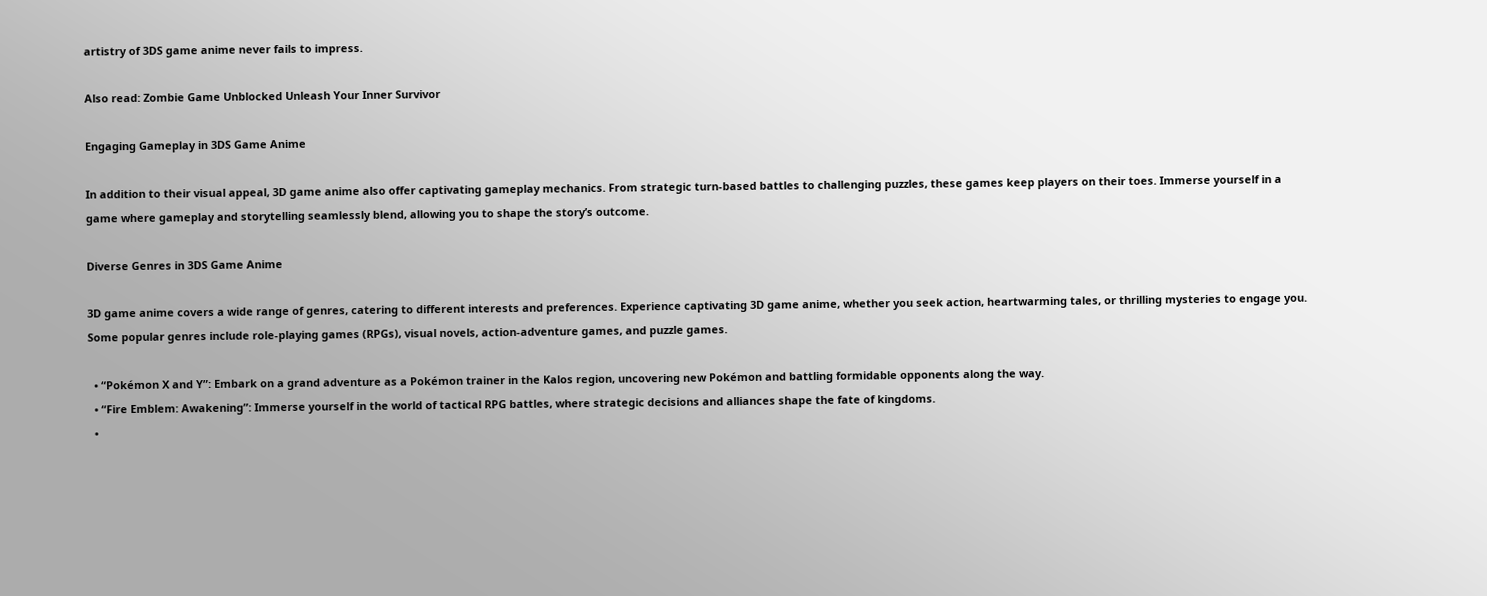artistry of 3DS game anime never fails to impress.

Also read: Zombie Game Unblocked Unleash Your Inner Survivor

Engaging Gameplay in 3DS Game Anime

In addition to their visual appeal, 3D game anime also offer captivating gameplay mechanics. From strategic turn-based battles to challenging puzzles, these games keep players on their toes. Immerse yourself in a game where gameplay and storytelling seamlessly blend, allowing you to shape the story’s outcome.

Diverse Genres in 3DS Game Anime

3D game anime covers a wide range of genres, catering to different interests and preferences. Experience captivating 3D game anime, whether you seek action, heartwarming tales, or thrilling mysteries to engage you. Some popular genres include role-playing games (RPGs), visual novels, action-adventure games, and puzzle games.

  • “Pokémon X and Y”: Embark on a grand adventure as a Pokémon trainer in the Kalos region, uncovering new Pokémon and battling formidable opponents along the way.
  • “Fire Emblem: Awakening”: Immerse yourself in the world of tactical RPG battles, where strategic decisions and alliances shape the fate of kingdoms.
  •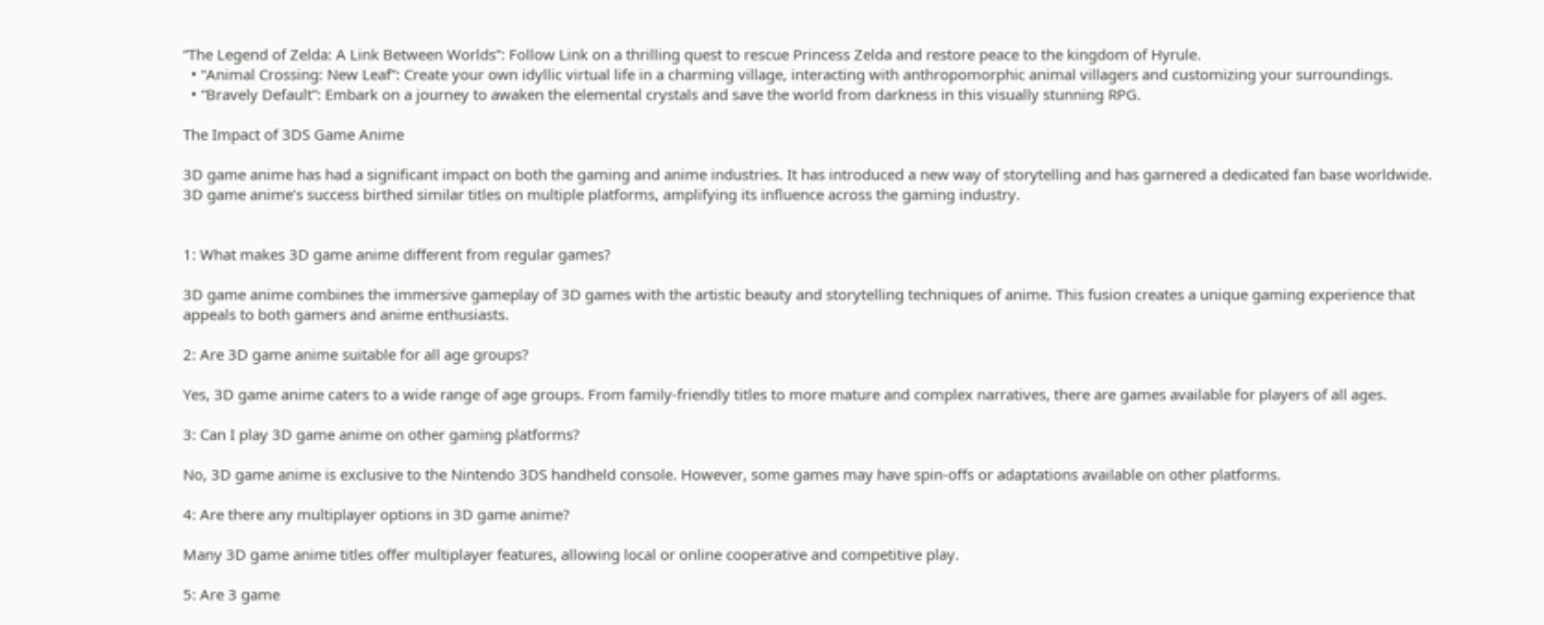“The Legend of Zelda: A Link Between Worlds”: Follow Link on a thrilling quest to rescue Princess Zelda and restore peace to the kingdom of Hyrule.
  • “Animal Crossing: New Leaf”: Create your own idyllic virtual life in a charming village, interacting with anthropomorphic animal villagers and customizing your surroundings.
  • “Bravely Default”: Embark on a journey to awaken the elemental crystals and save the world from darkness in this visually stunning RPG.

The Impact of 3DS Game Anime

3D game anime has had a significant impact on both the gaming and anime industries. It has introduced a new way of storytelling and has garnered a dedicated fan base worldwide. 3D game anime’s success birthed similar titles on multiple platforms, amplifying its influence across the gaming industry.


1: What makes 3D game anime different from regular games?

3D game anime combines the immersive gameplay of 3D games with the artistic beauty and storytelling techniques of anime. This fusion creates a unique gaming experience that appeals to both gamers and anime enthusiasts.

2: Are 3D game anime suitable for all age groups?

Yes, 3D game anime caters to a wide range of age groups. From family-friendly titles to more mature and complex narratives, there are games available for players of all ages.

3: Can I play 3D game anime on other gaming platforms?

No, 3D game anime is exclusive to the Nintendo 3DS handheld console. However, some games may have spin-offs or adaptations available on other platforms.

4: Are there any multiplayer options in 3D game anime?

Many 3D game anime titles offer multiplayer features, allowing local or online cooperative and competitive play.

5: Are 3 game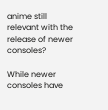anime still relevant with the release of newer consoles?

While newer consoles have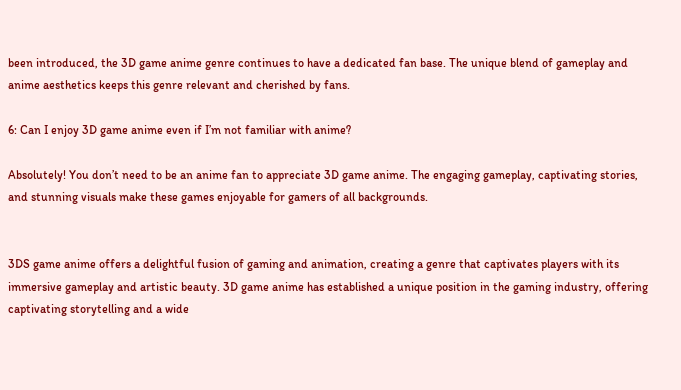been introduced, the 3D game anime genre continues to have a dedicated fan base. The unique blend of gameplay and anime aesthetics keeps this genre relevant and cherished by fans.

6: Can I enjoy 3D game anime even if I’m not familiar with anime?

Absolutely! You don’t need to be an anime fan to appreciate 3D game anime. The engaging gameplay, captivating stories, and stunning visuals make these games enjoyable for gamers of all backgrounds.


3DS game anime offers a delightful fusion of gaming and animation, creating a genre that captivates players with its immersive gameplay and artistic beauty. 3D game anime has established a unique position in the gaming industry, offering captivating storytelling and a wide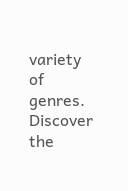variety of genres. Discover the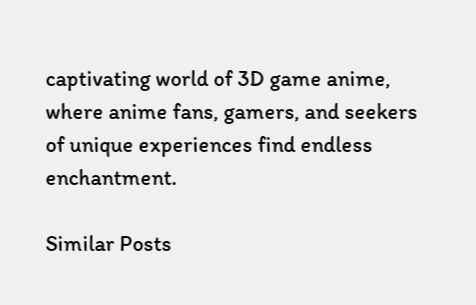captivating world of 3D game anime, where anime fans, gamers, and seekers of unique experiences find endless enchantment.

Similar Posts